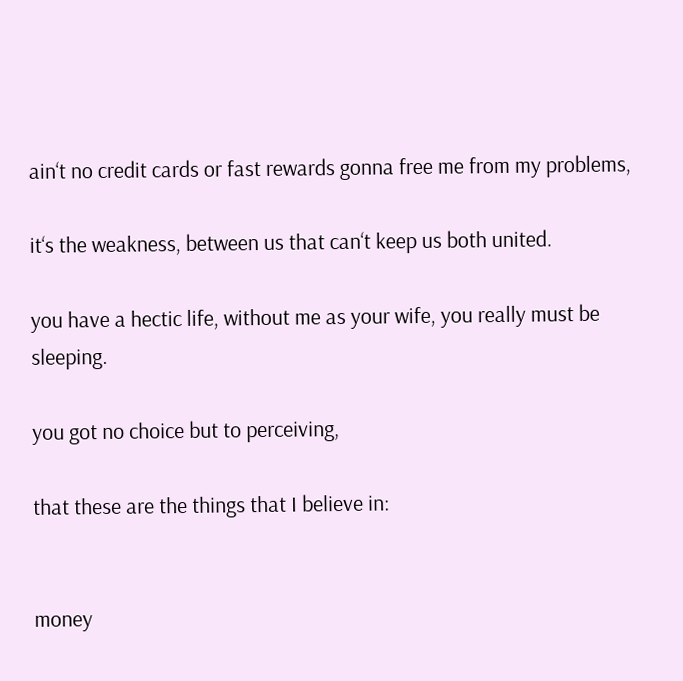ain‘t no credit cards or fast rewards gonna free me from my problems,

it‘s the weakness, between us that can‘t keep us both united.

you have a hectic life, without me as your wife, you really must be sleeping.

you got no choice but to perceiving,

that these are the things that I believe in:


money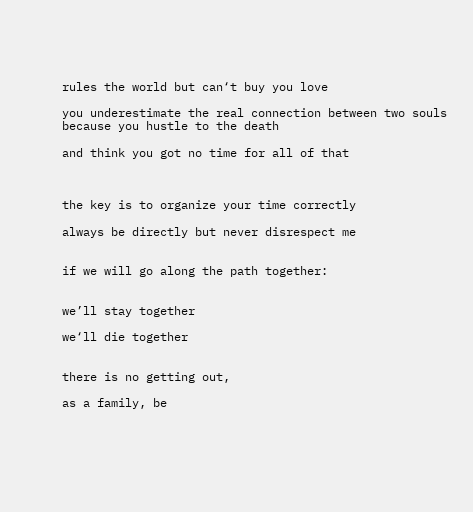rules the world but can‘t buy you love

you underestimate the real connection between two souls because you hustle to the death

and think you got no time for all of that



the key is to organize your time correctly

always be directly but never disrespect me


if we will go along the path together:


we’ll stay together

we‘ll die together


there is no getting out,

as a family, be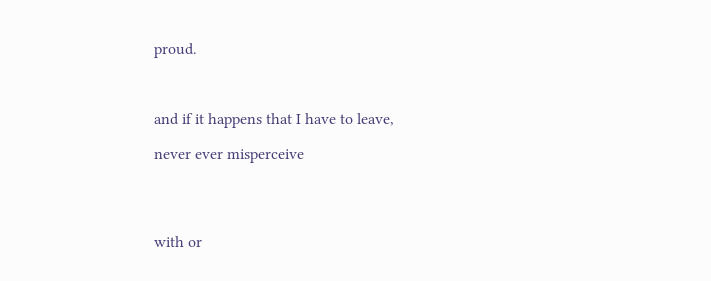proud.



and if it happens that I have to leave,

never ever misperceive




with or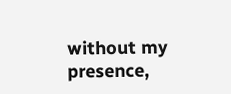without my presence,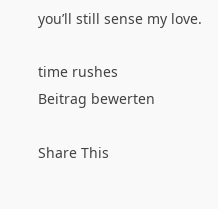you’ll still sense my love.

time rushes
Beitrag bewerten

Share This